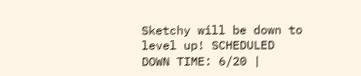Sketchy will be down to level up! SCHEDULED DOWN TIME: 6/20 |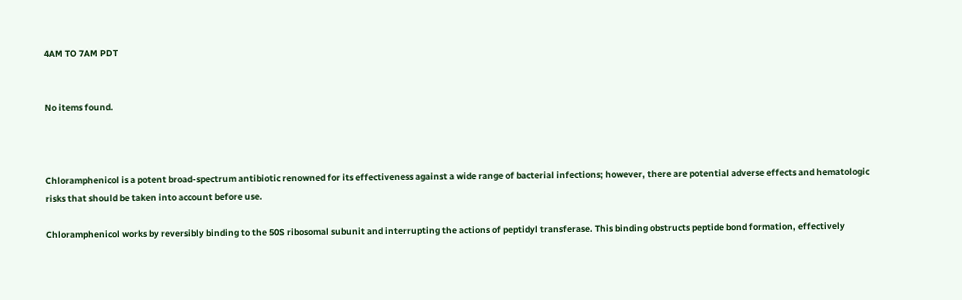4AM TO 7AM PDT


No items found.



Chloramphenicol is a potent broad-spectrum antibiotic renowned for its effectiveness against a wide range of bacterial infections; however, there are potential adverse effects and hematologic risks that should be taken into account before use.

Chloramphenicol works by reversibly binding to the 50S ribosomal subunit and interrupting the actions of peptidyl transferase. This binding obstructs peptide bond formation, effectively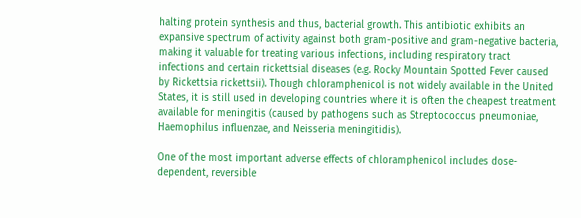halting protein synthesis and thus, bacterial growth. This antibiotic exhibits an expansive spectrum of activity against both gram-positive and gram-negative bacteria, making it valuable for treating various infections, including respiratory tract infections and certain rickettsial diseases (e.g. Rocky Mountain Spotted Fever caused by Rickettsia rickettsii). Though chloramphenicol is not widely available in the United States, it is still used in developing countries where it is often the cheapest treatment available for meningitis (caused by pathogens such as Streptococcus pneumoniae, Haemophilus influenzae, and Neisseria meningitidis).

One of the most important adverse effects of chloramphenicol includes dose-dependent, reversible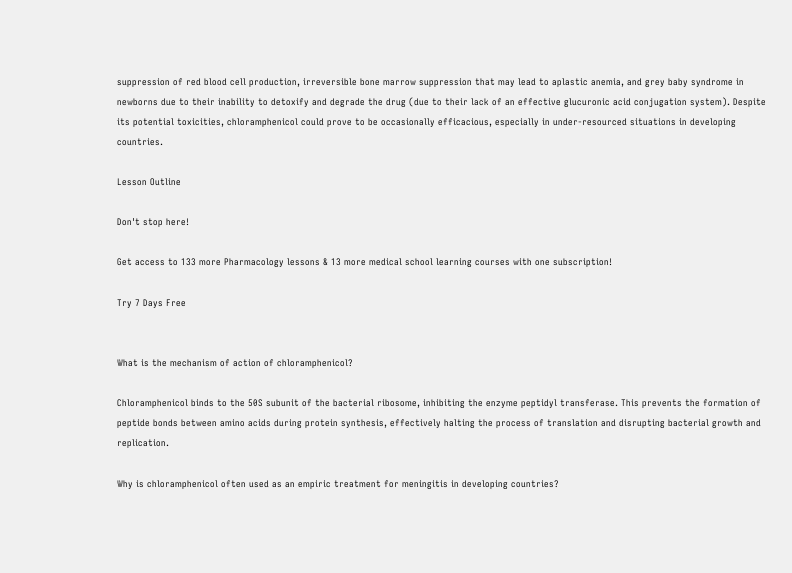suppression of red blood cell production, irreversible bone marrow suppression that may lead to aplastic anemia, and grey baby syndrome in newborns due to their inability to detoxify and degrade the drug (due to their lack of an effective glucuronic acid conjugation system). Despite its potential toxicities, chloramphenicol could prove to be occasionally efficacious, especially in under-resourced situations in developing countries.

Lesson Outline

Don't stop here!

Get access to 133 more Pharmacology lessons & 13 more medical school learning courses with one subscription!

Try 7 Days Free


What is the mechanism of action of chloramphenicol?

Chloramphenicol binds to the 50S subunit of the bacterial ribosome, inhibiting the enzyme peptidyl transferase. This prevents the formation of peptide bonds between amino acids during protein synthesis, effectively halting the process of translation and disrupting bacterial growth and replication.

Why is chloramphenicol often used as an empiric treatment for meningitis in developing countries?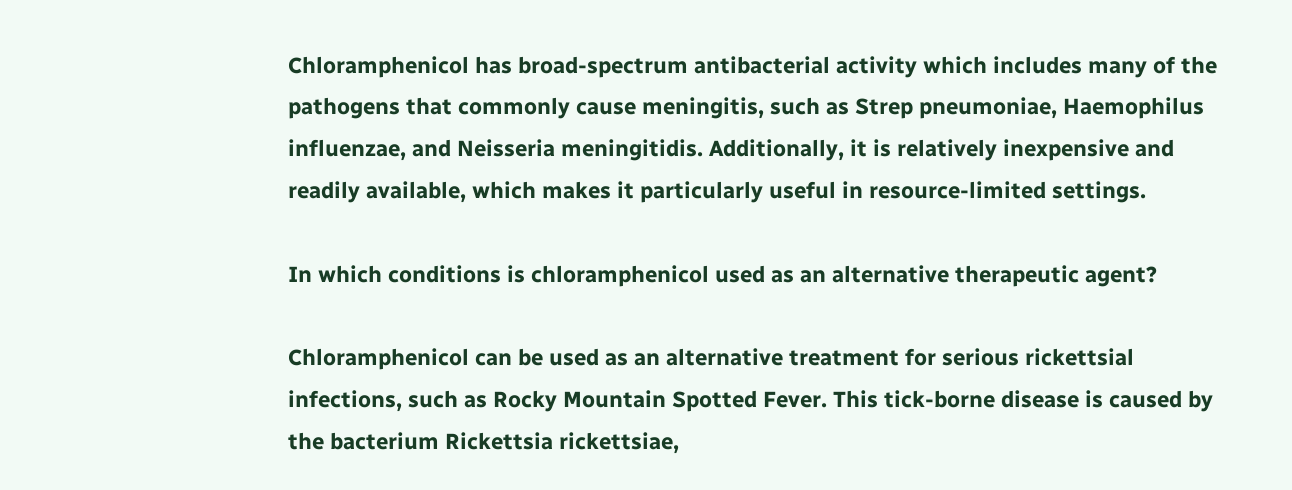Chloramphenicol has broad-spectrum antibacterial activity which includes many of the pathogens that commonly cause meningitis, such as Strep pneumoniae, Haemophilus influenzae, and Neisseria meningitidis. Additionally, it is relatively inexpensive and readily available, which makes it particularly useful in resource-limited settings.

In which conditions is chloramphenicol used as an alternative therapeutic agent?

Chloramphenicol can be used as an alternative treatment for serious rickettsial infections, such as Rocky Mountain Spotted Fever. This tick-borne disease is caused by the bacterium Rickettsia rickettsiae,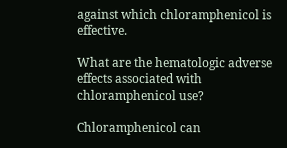against which chloramphenicol is effective.

What are the hematologic adverse effects associated with chloramphenicol use?

Chloramphenicol can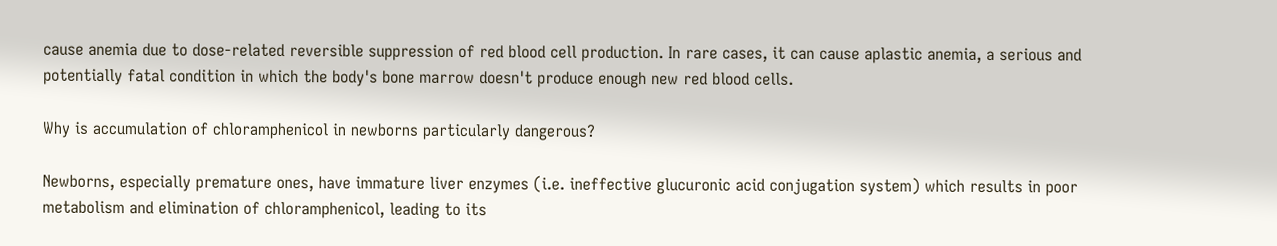cause anemia due to dose-related reversible suppression of red blood cell production. In rare cases, it can cause aplastic anemia, a serious and potentially fatal condition in which the body's bone marrow doesn't produce enough new red blood cells.

Why is accumulation of chloramphenicol in newborns particularly dangerous?

Newborns, especially premature ones, have immature liver enzymes (i.e. ineffective glucuronic acid conjugation system) which results in poor metabolism and elimination of chloramphenicol, leading to its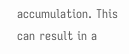accumulation. This can result in a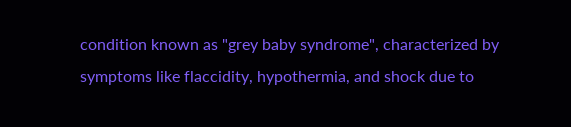condition known as "grey baby syndrome", characterized by symptoms like flaccidity, hypothermia, and shock due to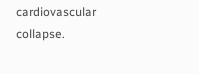cardiovascular collapse.